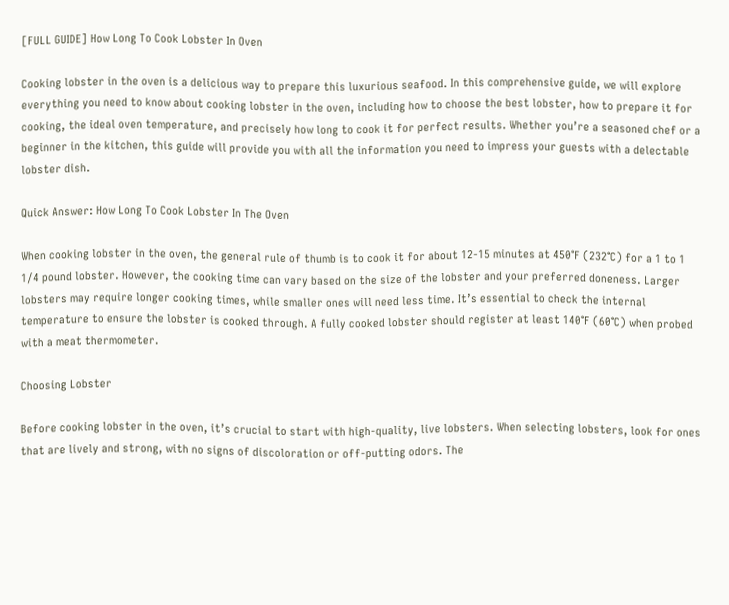[FULL GUIDE] How Long To Cook Lobster In Oven

Cooking lobster in the oven is a delicious way to prepare this luxurious seafood. In this comprehensive guide, we will explore everything you need to know about cooking lobster in the oven, including how to choose the best lobster, how to prepare it for cooking, the ideal oven temperature, and precisely how long to cook it for perfect results. Whether you’re a seasoned chef or a beginner in the kitchen, this guide will provide you with all the information you need to impress your guests with a delectable lobster dish.

Quick Answer: How Long To Cook Lobster In The Oven

When cooking lobster in the oven, the general rule of thumb is to cook it for about 12-15 minutes at 450°F (232°C) for a 1 to 1 1/4 pound lobster. However, the cooking time can vary based on the size of the lobster and your preferred doneness. Larger lobsters may require longer cooking times, while smaller ones will need less time. It’s essential to check the internal temperature to ensure the lobster is cooked through. A fully cooked lobster should register at least 140°F (60°C) when probed with a meat thermometer.

Choosing Lobster

Before cooking lobster in the oven, it’s crucial to start with high-quality, live lobsters. When selecting lobsters, look for ones that are lively and strong, with no signs of discoloration or off-putting odors. The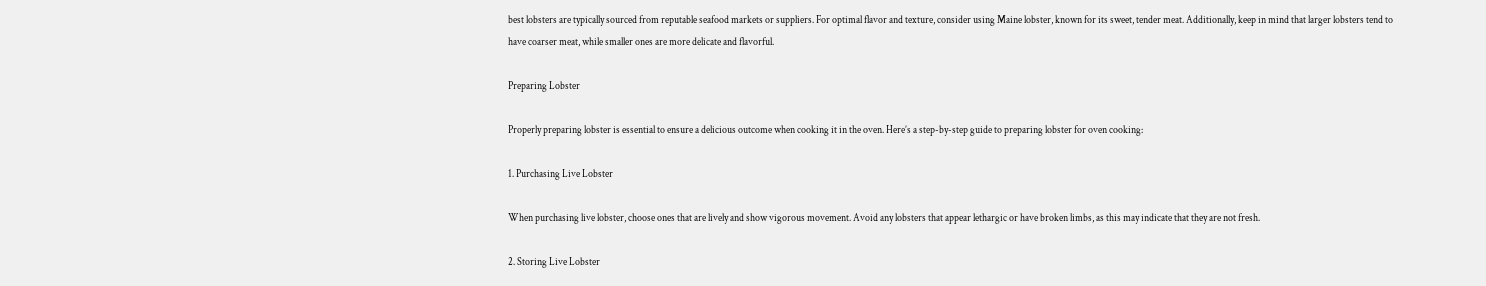best lobsters are typically sourced from reputable seafood markets or suppliers. For optimal flavor and texture, consider using Maine lobster, known for its sweet, tender meat. Additionally, keep in mind that larger lobsters tend to have coarser meat, while smaller ones are more delicate and flavorful.

Preparing Lobster

Properly preparing lobster is essential to ensure a delicious outcome when cooking it in the oven. Here’s a step-by-step guide to preparing lobster for oven cooking:

1. Purchasing Live Lobster

When purchasing live lobster, choose ones that are lively and show vigorous movement. Avoid any lobsters that appear lethargic or have broken limbs, as this may indicate that they are not fresh.

2. Storing Live Lobster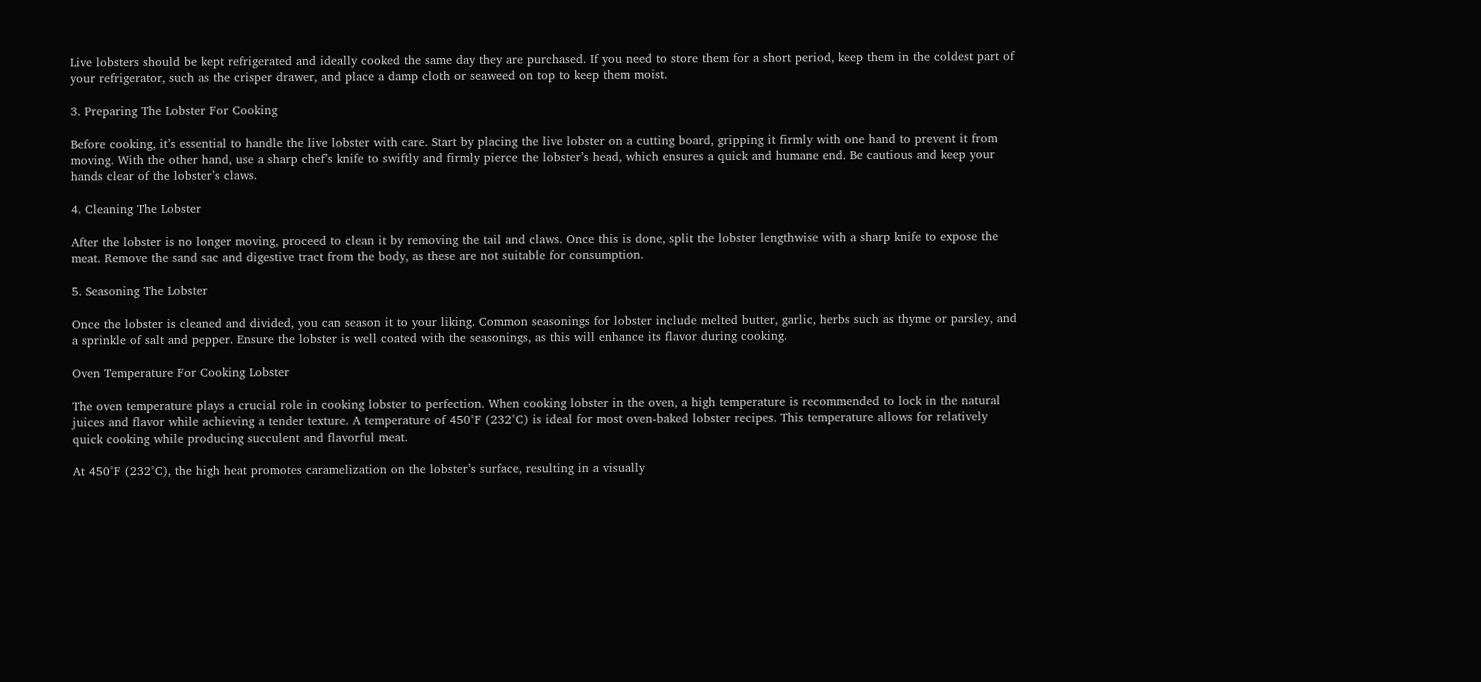Live lobsters should be kept refrigerated and ideally cooked the same day they are purchased. If you need to store them for a short period, keep them in the coldest part of your refrigerator, such as the crisper drawer, and place a damp cloth or seaweed on top to keep them moist.

3. Preparing The Lobster For Cooking

Before cooking, it’s essential to handle the live lobster with care. Start by placing the live lobster on a cutting board, gripping it firmly with one hand to prevent it from moving. With the other hand, use a sharp chef’s knife to swiftly and firmly pierce the lobster’s head, which ensures a quick and humane end. Be cautious and keep your hands clear of the lobster’s claws.

4. Cleaning The Lobster

After the lobster is no longer moving, proceed to clean it by removing the tail and claws. Once this is done, split the lobster lengthwise with a sharp knife to expose the meat. Remove the sand sac and digestive tract from the body, as these are not suitable for consumption.

5. Seasoning The Lobster

Once the lobster is cleaned and divided, you can season it to your liking. Common seasonings for lobster include melted butter, garlic, herbs such as thyme or parsley, and a sprinkle of salt and pepper. Ensure the lobster is well coated with the seasonings, as this will enhance its flavor during cooking.

Oven Temperature For Cooking Lobster

The oven temperature plays a crucial role in cooking lobster to perfection. When cooking lobster in the oven, a high temperature is recommended to lock in the natural juices and flavor while achieving a tender texture. A temperature of 450°F (232°C) is ideal for most oven-baked lobster recipes. This temperature allows for relatively quick cooking while producing succulent and flavorful meat.

At 450°F (232°C), the high heat promotes caramelization on the lobster’s surface, resulting in a visually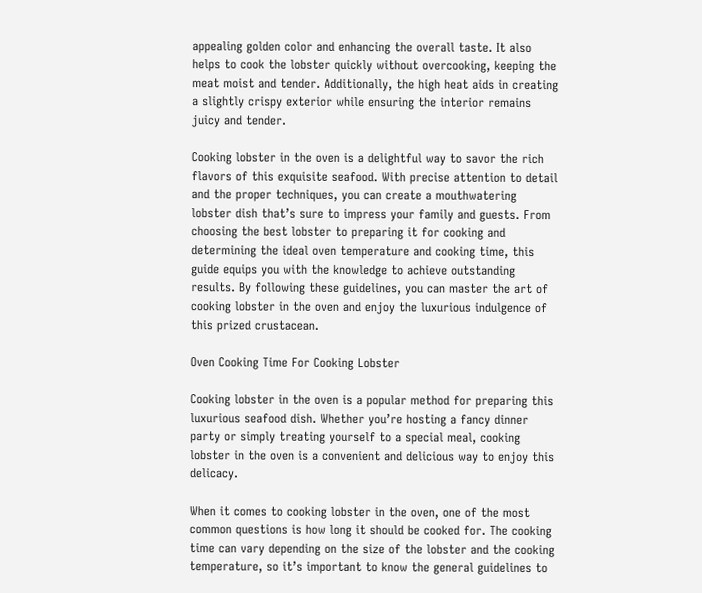appealing golden color and enhancing the overall taste. It also helps to cook the lobster quickly without overcooking, keeping the meat moist and tender. Additionally, the high heat aids in creating a slightly crispy exterior while ensuring the interior remains juicy and tender.

Cooking lobster in the oven is a delightful way to savor the rich flavors of this exquisite seafood. With precise attention to detail and the proper techniques, you can create a mouthwatering lobster dish that’s sure to impress your family and guests. From choosing the best lobster to preparing it for cooking and determining the ideal oven temperature and cooking time, this guide equips you with the knowledge to achieve outstanding results. By following these guidelines, you can master the art of cooking lobster in the oven and enjoy the luxurious indulgence of this prized crustacean.

Oven Cooking Time For Cooking Lobster

Cooking lobster in the oven is a popular method for preparing this luxurious seafood dish. Whether you’re hosting a fancy dinner party or simply treating yourself to a special meal, cooking lobster in the oven is a convenient and delicious way to enjoy this delicacy.

When it comes to cooking lobster in the oven, one of the most common questions is how long it should be cooked for. The cooking time can vary depending on the size of the lobster and the cooking temperature, so it’s important to know the general guidelines to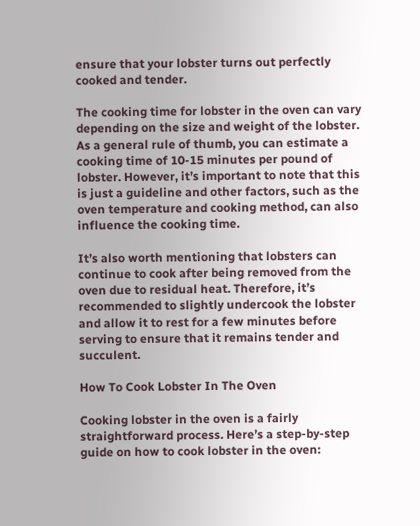ensure that your lobster turns out perfectly cooked and tender.

The cooking time for lobster in the oven can vary depending on the size and weight of the lobster. As a general rule of thumb, you can estimate a cooking time of 10-15 minutes per pound of lobster. However, it’s important to note that this is just a guideline and other factors, such as the oven temperature and cooking method, can also influence the cooking time.

It’s also worth mentioning that lobsters can continue to cook after being removed from the oven due to residual heat. Therefore, it’s recommended to slightly undercook the lobster and allow it to rest for a few minutes before serving to ensure that it remains tender and succulent.

How To Cook Lobster In The Oven

Cooking lobster in the oven is a fairly straightforward process. Here’s a step-by-step guide on how to cook lobster in the oven: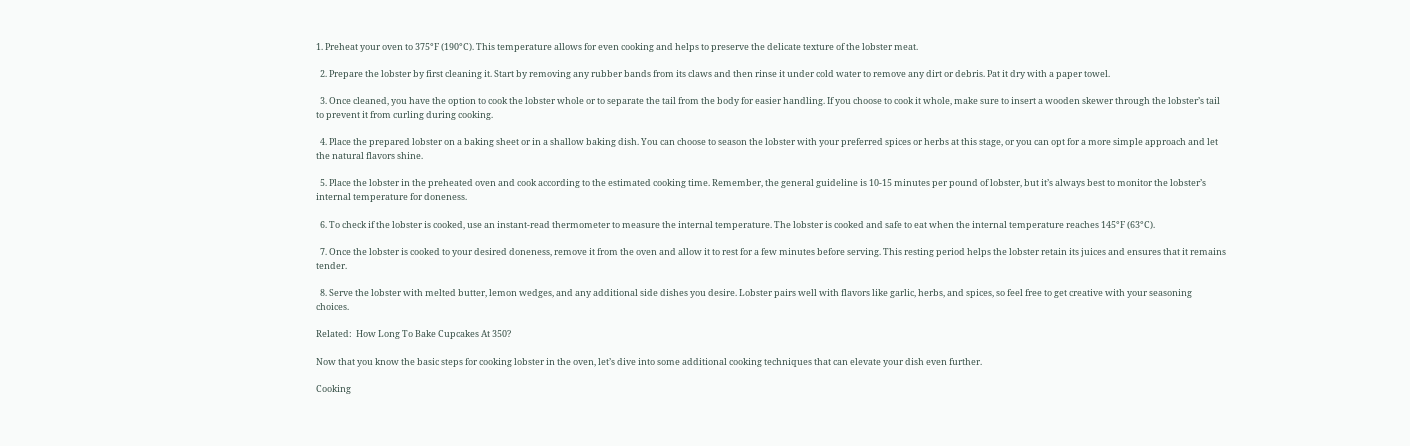1. Preheat your oven to 375°F (190°C). This temperature allows for even cooking and helps to preserve the delicate texture of the lobster meat.

  2. Prepare the lobster by first cleaning it. Start by removing any rubber bands from its claws and then rinse it under cold water to remove any dirt or debris. Pat it dry with a paper towel.

  3. Once cleaned, you have the option to cook the lobster whole or to separate the tail from the body for easier handling. If you choose to cook it whole, make sure to insert a wooden skewer through the lobster’s tail to prevent it from curling during cooking.

  4. Place the prepared lobster on a baking sheet or in a shallow baking dish. You can choose to season the lobster with your preferred spices or herbs at this stage, or you can opt for a more simple approach and let the natural flavors shine.

  5. Place the lobster in the preheated oven and cook according to the estimated cooking time. Remember, the general guideline is 10-15 minutes per pound of lobster, but it’s always best to monitor the lobster’s internal temperature for doneness.

  6. To check if the lobster is cooked, use an instant-read thermometer to measure the internal temperature. The lobster is cooked and safe to eat when the internal temperature reaches 145°F (63°C).

  7. Once the lobster is cooked to your desired doneness, remove it from the oven and allow it to rest for a few minutes before serving. This resting period helps the lobster retain its juices and ensures that it remains tender.

  8. Serve the lobster with melted butter, lemon wedges, and any additional side dishes you desire. Lobster pairs well with flavors like garlic, herbs, and spices, so feel free to get creative with your seasoning choices.

Related:  How Long To Bake Cupcakes At 350?

Now that you know the basic steps for cooking lobster in the oven, let’s dive into some additional cooking techniques that can elevate your dish even further.

Cooking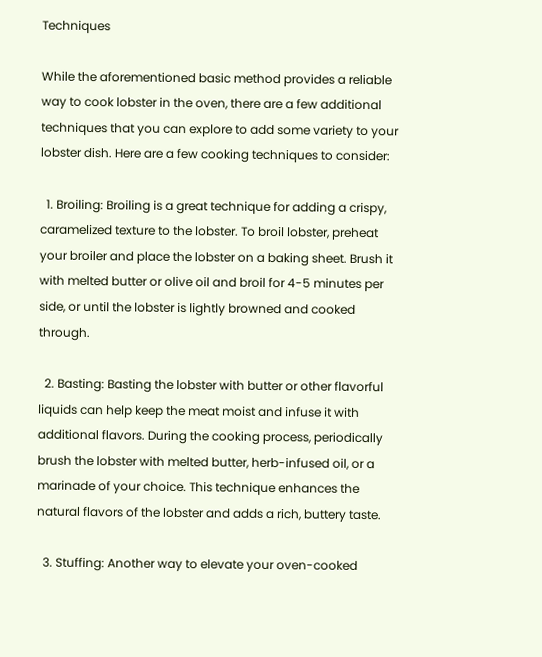Techniques

While the aforementioned basic method provides a reliable way to cook lobster in the oven, there are a few additional techniques that you can explore to add some variety to your lobster dish. Here are a few cooking techniques to consider:

  1. Broiling: Broiling is a great technique for adding a crispy, caramelized texture to the lobster. To broil lobster, preheat your broiler and place the lobster on a baking sheet. Brush it with melted butter or olive oil and broil for 4-5 minutes per side, or until the lobster is lightly browned and cooked through.

  2. Basting: Basting the lobster with butter or other flavorful liquids can help keep the meat moist and infuse it with additional flavors. During the cooking process, periodically brush the lobster with melted butter, herb-infused oil, or a marinade of your choice. This technique enhances the natural flavors of the lobster and adds a rich, buttery taste.

  3. Stuffing: Another way to elevate your oven-cooked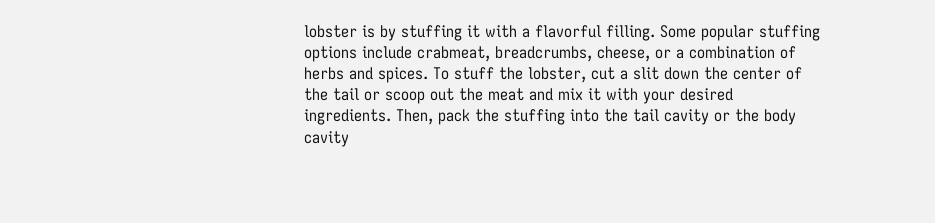lobster is by stuffing it with a flavorful filling. Some popular stuffing options include crabmeat, breadcrumbs, cheese, or a combination of herbs and spices. To stuff the lobster, cut a slit down the center of the tail or scoop out the meat and mix it with your desired ingredients. Then, pack the stuffing into the tail cavity or the body cavity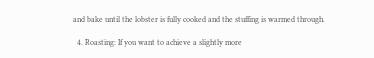and bake until the lobster is fully cooked and the stuffing is warmed through.

  4. Roasting: If you want to achieve a slightly more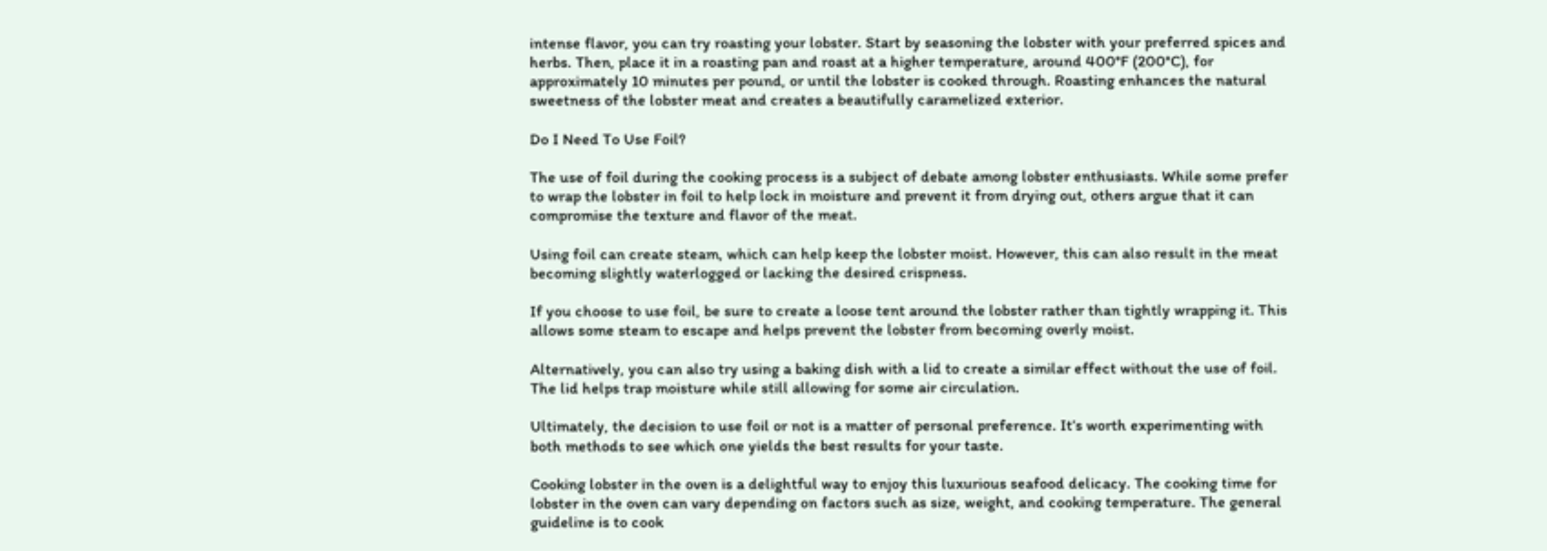intense flavor, you can try roasting your lobster. Start by seasoning the lobster with your preferred spices and herbs. Then, place it in a roasting pan and roast at a higher temperature, around 400°F (200°C), for approximately 10 minutes per pound, or until the lobster is cooked through. Roasting enhances the natural sweetness of the lobster meat and creates a beautifully caramelized exterior.

Do I Need To Use Foil?

The use of foil during the cooking process is a subject of debate among lobster enthusiasts. While some prefer to wrap the lobster in foil to help lock in moisture and prevent it from drying out, others argue that it can compromise the texture and flavor of the meat.

Using foil can create steam, which can help keep the lobster moist. However, this can also result in the meat becoming slightly waterlogged or lacking the desired crispness.

If you choose to use foil, be sure to create a loose tent around the lobster rather than tightly wrapping it. This allows some steam to escape and helps prevent the lobster from becoming overly moist.

Alternatively, you can also try using a baking dish with a lid to create a similar effect without the use of foil. The lid helps trap moisture while still allowing for some air circulation.

Ultimately, the decision to use foil or not is a matter of personal preference. It’s worth experimenting with both methods to see which one yields the best results for your taste.

Cooking lobster in the oven is a delightful way to enjoy this luxurious seafood delicacy. The cooking time for lobster in the oven can vary depending on factors such as size, weight, and cooking temperature. The general guideline is to cook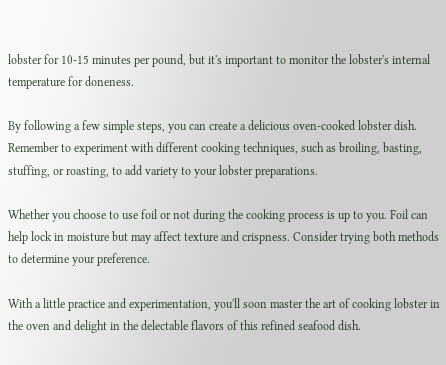lobster for 10-15 minutes per pound, but it's important to monitor the lobster's internal temperature for doneness.

By following a few simple steps, you can create a delicious oven-cooked lobster dish. Remember to experiment with different cooking techniques, such as broiling, basting, stuffing, or roasting, to add variety to your lobster preparations.

Whether you choose to use foil or not during the cooking process is up to you. Foil can help lock in moisture but may affect texture and crispness. Consider trying both methods to determine your preference.

With a little practice and experimentation, you'll soon master the art of cooking lobster in the oven and delight in the delectable flavors of this refined seafood dish.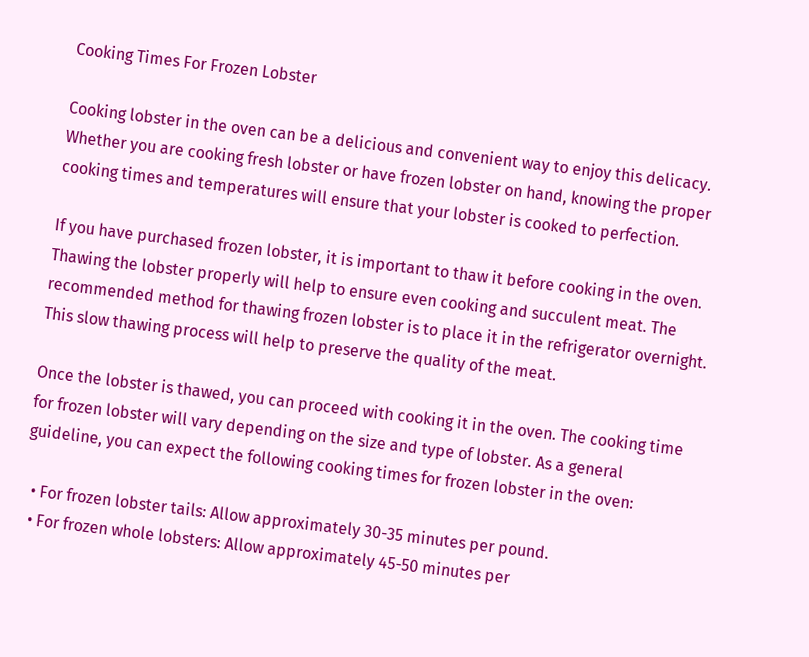Cooking Times For Frozen Lobster

Cooking lobster in the oven can be a delicious and convenient way to enjoy this delicacy. Whether you are cooking fresh lobster or have frozen lobster on hand, knowing the proper cooking times and temperatures will ensure that your lobster is cooked to perfection.

If you have purchased frozen lobster, it is important to thaw it before cooking in the oven. Thawing the lobster properly will help to ensure even cooking and succulent meat. The recommended method for thawing frozen lobster is to place it in the refrigerator overnight. This slow thawing process will help to preserve the quality of the meat.

Once the lobster is thawed, you can proceed with cooking it in the oven. The cooking time for frozen lobster will vary depending on the size and type of lobster. As a general guideline, you can expect the following cooking times for frozen lobster in the oven:

  • For frozen lobster tails: Allow approximately 30-35 minutes per pound.
  • For frozen whole lobsters: Allow approximately 45-50 minutes per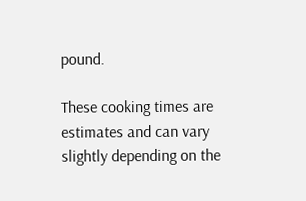pound.

These cooking times are estimates and can vary slightly depending on the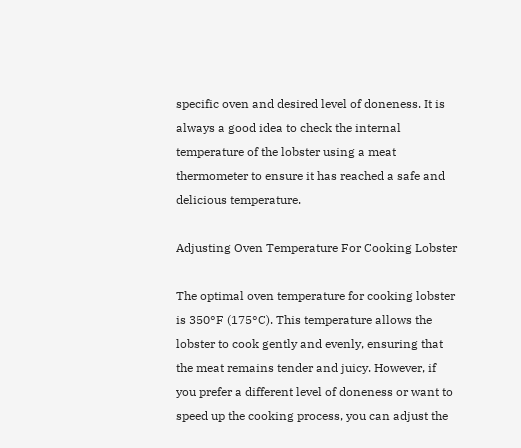specific oven and desired level of doneness. It is always a good idea to check the internal temperature of the lobster using a meat thermometer to ensure it has reached a safe and delicious temperature.

Adjusting Oven Temperature For Cooking Lobster

The optimal oven temperature for cooking lobster is 350°F (175°C). This temperature allows the lobster to cook gently and evenly, ensuring that the meat remains tender and juicy. However, if you prefer a different level of doneness or want to speed up the cooking process, you can adjust the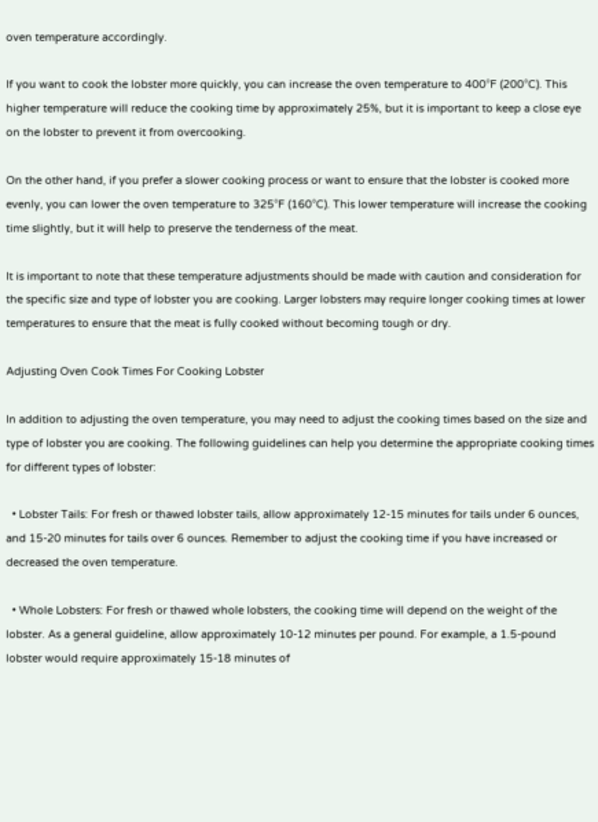oven temperature accordingly.

If you want to cook the lobster more quickly, you can increase the oven temperature to 400°F (200°C). This higher temperature will reduce the cooking time by approximately 25%, but it is important to keep a close eye on the lobster to prevent it from overcooking.

On the other hand, if you prefer a slower cooking process or want to ensure that the lobster is cooked more evenly, you can lower the oven temperature to 325°F (160°C). This lower temperature will increase the cooking time slightly, but it will help to preserve the tenderness of the meat.

It is important to note that these temperature adjustments should be made with caution and consideration for the specific size and type of lobster you are cooking. Larger lobsters may require longer cooking times at lower temperatures to ensure that the meat is fully cooked without becoming tough or dry.

Adjusting Oven Cook Times For Cooking Lobster

In addition to adjusting the oven temperature, you may need to adjust the cooking times based on the size and type of lobster you are cooking. The following guidelines can help you determine the appropriate cooking times for different types of lobster:

  • Lobster Tails: For fresh or thawed lobster tails, allow approximately 12-15 minutes for tails under 6 ounces, and 15-20 minutes for tails over 6 ounces. Remember to adjust the cooking time if you have increased or decreased the oven temperature.

  • Whole Lobsters: For fresh or thawed whole lobsters, the cooking time will depend on the weight of the lobster. As a general guideline, allow approximately 10-12 minutes per pound. For example, a 1.5-pound lobster would require approximately 15-18 minutes of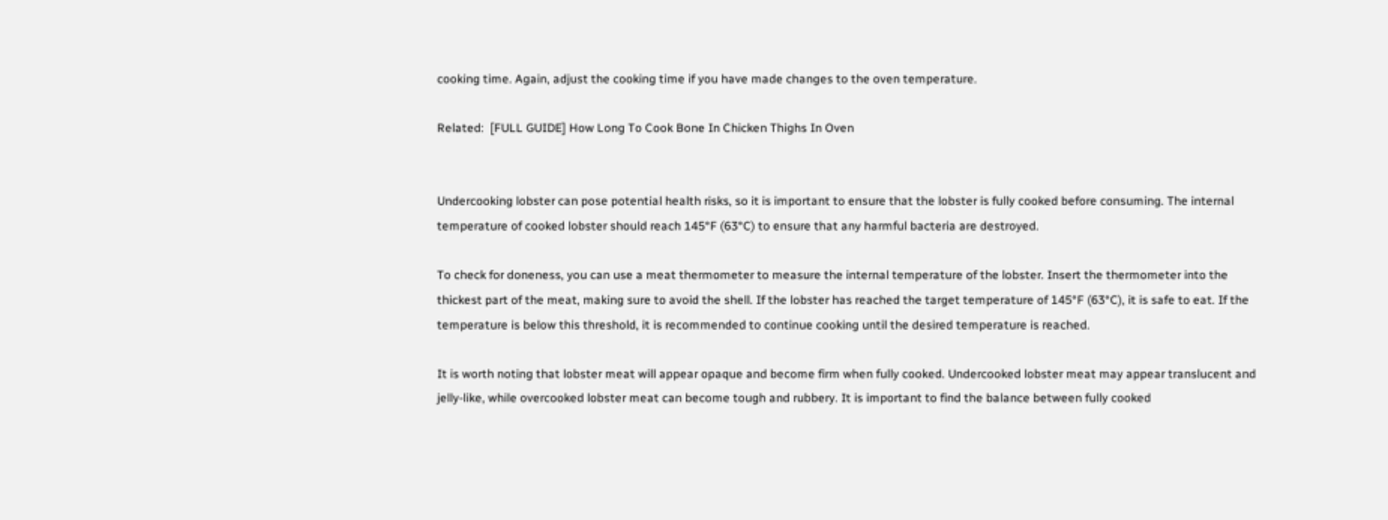cooking time. Again, adjust the cooking time if you have made changes to the oven temperature.

Related:  [FULL GUIDE] How Long To Cook Bone In Chicken Thighs In Oven


Undercooking lobster can pose potential health risks, so it is important to ensure that the lobster is fully cooked before consuming. The internal temperature of cooked lobster should reach 145°F (63°C) to ensure that any harmful bacteria are destroyed.

To check for doneness, you can use a meat thermometer to measure the internal temperature of the lobster. Insert the thermometer into the thickest part of the meat, making sure to avoid the shell. If the lobster has reached the target temperature of 145°F (63°C), it is safe to eat. If the temperature is below this threshold, it is recommended to continue cooking until the desired temperature is reached.

It is worth noting that lobster meat will appear opaque and become firm when fully cooked. Undercooked lobster meat may appear translucent and jelly-like, while overcooked lobster meat can become tough and rubbery. It is important to find the balance between fully cooked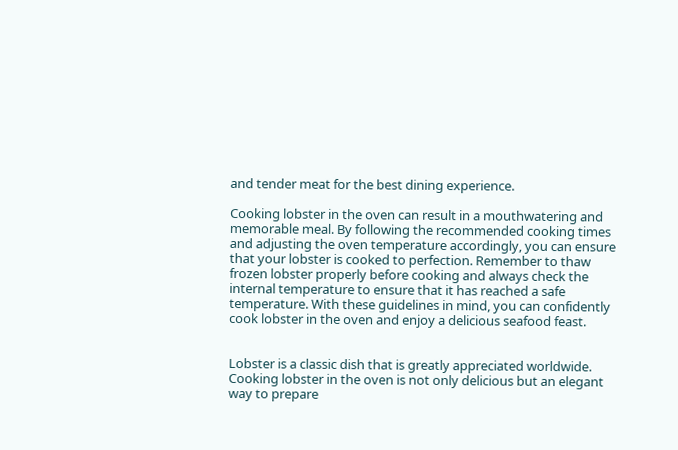and tender meat for the best dining experience.

Cooking lobster in the oven can result in a mouthwatering and memorable meal. By following the recommended cooking times and adjusting the oven temperature accordingly, you can ensure that your lobster is cooked to perfection. Remember to thaw frozen lobster properly before cooking and always check the internal temperature to ensure that it has reached a safe temperature. With these guidelines in mind, you can confidently cook lobster in the oven and enjoy a delicious seafood feast.


Lobster is a classic dish that is greatly appreciated worldwide. Cooking lobster in the oven is not only delicious but an elegant way to prepare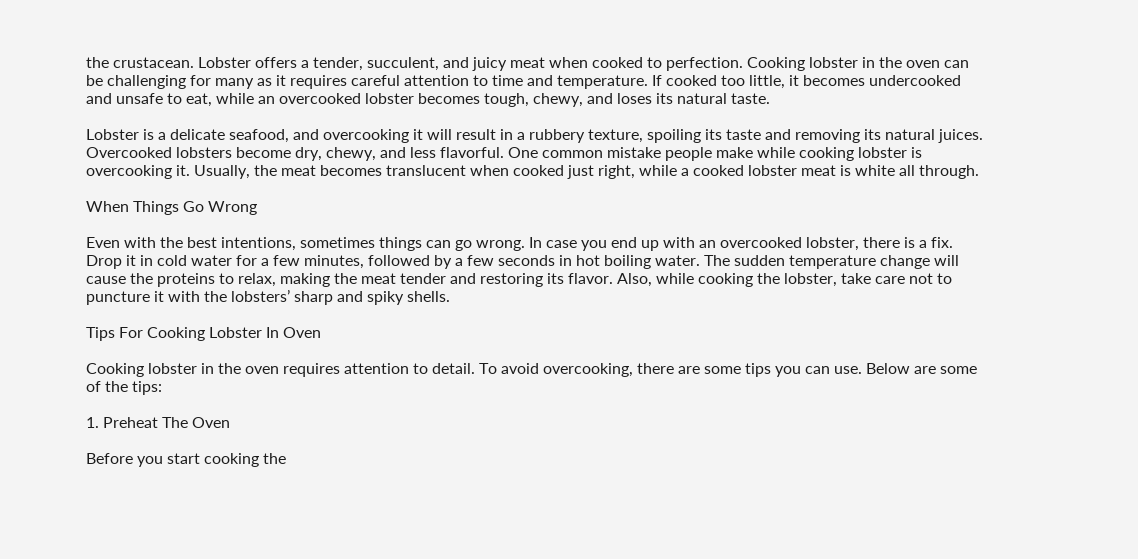the crustacean. Lobster offers a tender, succulent, and juicy meat when cooked to perfection. Cooking lobster in the oven can be challenging for many as it requires careful attention to time and temperature. If cooked too little, it becomes undercooked and unsafe to eat, while an overcooked lobster becomes tough, chewy, and loses its natural taste.

Lobster is a delicate seafood, and overcooking it will result in a rubbery texture, spoiling its taste and removing its natural juices. Overcooked lobsters become dry, chewy, and less flavorful. One common mistake people make while cooking lobster is overcooking it. Usually, the meat becomes translucent when cooked just right, while a cooked lobster meat is white all through.

When Things Go Wrong

Even with the best intentions, sometimes things can go wrong. In case you end up with an overcooked lobster, there is a fix. Drop it in cold water for a few minutes, followed by a few seconds in hot boiling water. The sudden temperature change will cause the proteins to relax, making the meat tender and restoring its flavor. Also, while cooking the lobster, take care not to puncture it with the lobsters’ sharp and spiky shells.

Tips For Cooking Lobster In Oven

Cooking lobster in the oven requires attention to detail. To avoid overcooking, there are some tips you can use. Below are some of the tips:

1. Preheat The Oven

Before you start cooking the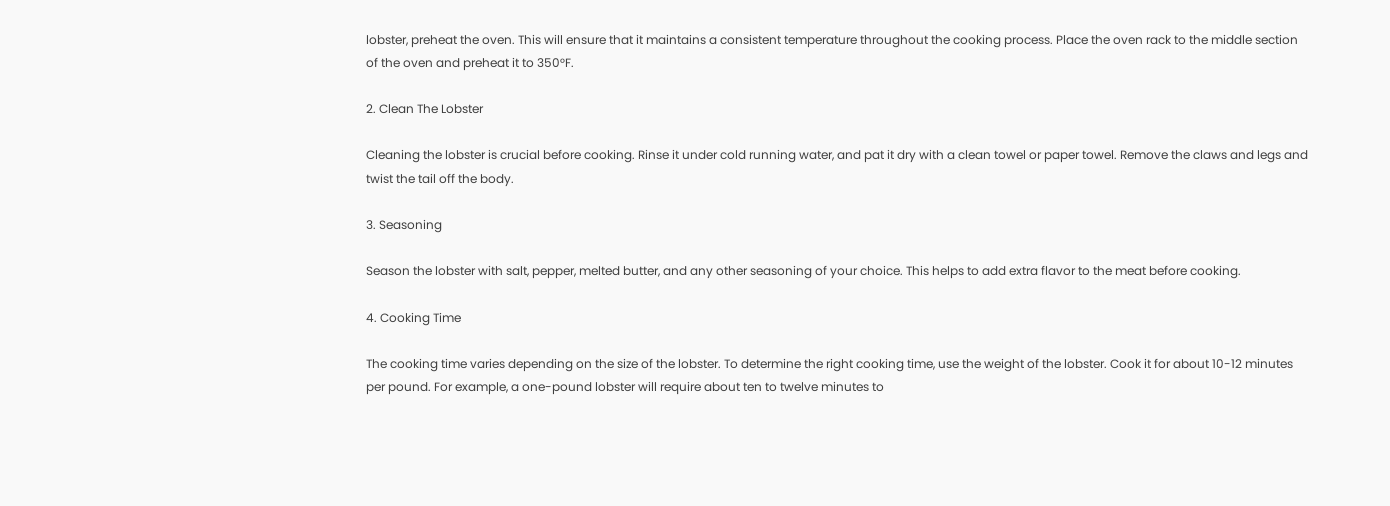lobster, preheat the oven. This will ensure that it maintains a consistent temperature throughout the cooking process. Place the oven rack to the middle section of the oven and preheat it to 350°F.

2. Clean The Lobster

Cleaning the lobster is crucial before cooking. Rinse it under cold running water, and pat it dry with a clean towel or paper towel. Remove the claws and legs and twist the tail off the body.

3. Seasoning

Season the lobster with salt, pepper, melted butter, and any other seasoning of your choice. This helps to add extra flavor to the meat before cooking.

4. Cooking Time

The cooking time varies depending on the size of the lobster. To determine the right cooking time, use the weight of the lobster. Cook it for about 10-12 minutes per pound. For example, a one-pound lobster will require about ten to twelve minutes to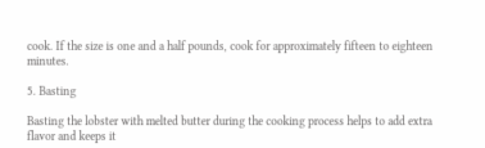cook. If the size is one and a half pounds, cook for approximately fifteen to eighteen minutes.

5. Basting

Basting the lobster with melted butter during the cooking process helps to add extra flavor and keeps it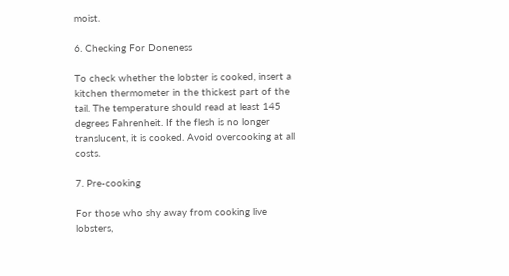moist.

6. Checking For Doneness

To check whether the lobster is cooked, insert a kitchen thermometer in the thickest part of the tail. The temperature should read at least 145 degrees Fahrenheit. If the flesh is no longer translucent, it is cooked. Avoid overcooking at all costs.

7. Pre-cooking

For those who shy away from cooking live lobsters,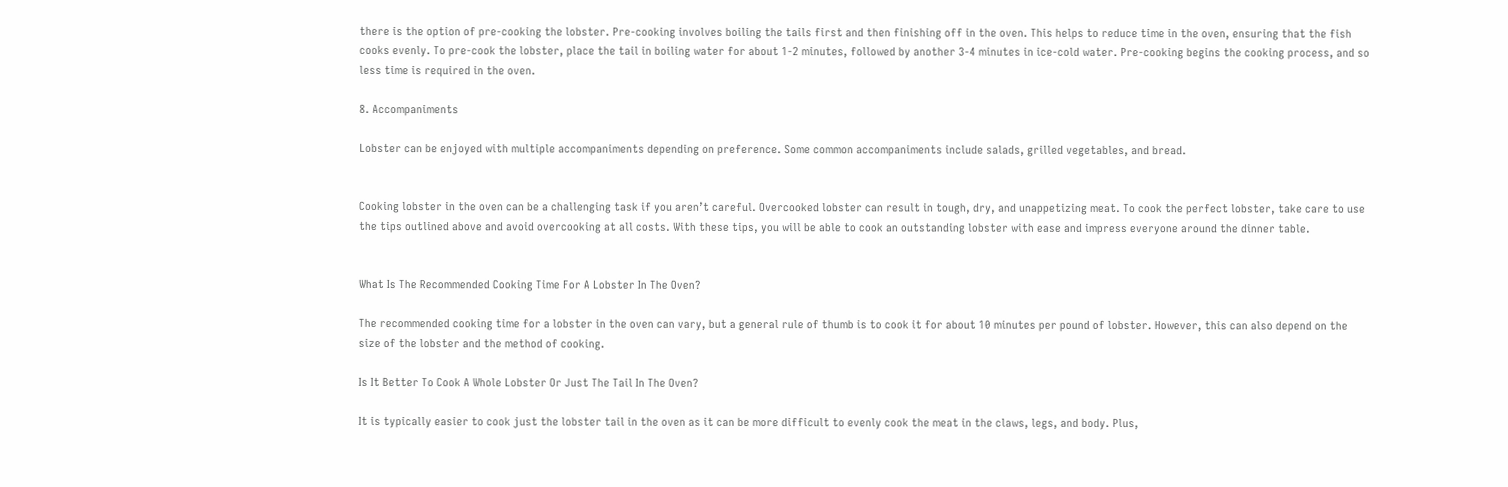there is the option of pre-cooking the lobster. Pre-cooking involves boiling the tails first and then finishing off in the oven. This helps to reduce time in the oven, ensuring that the fish cooks evenly. To pre-cook the lobster, place the tail in boiling water for about 1-2 minutes, followed by another 3-4 minutes in ice-cold water. Pre-cooking begins the cooking process, and so less time is required in the oven.

8. Accompaniments

Lobster can be enjoyed with multiple accompaniments depending on preference. Some common accompaniments include salads, grilled vegetables, and bread.


Cooking lobster in the oven can be a challenging task if you aren’t careful. Overcooked lobster can result in tough, dry, and unappetizing meat. To cook the perfect lobster, take care to use the tips outlined above and avoid overcooking at all costs. With these tips, you will be able to cook an outstanding lobster with ease and impress everyone around the dinner table.


What Is The Recommended Cooking Time For A Lobster In The Oven?

The recommended cooking time for a lobster in the oven can vary, but a general rule of thumb is to cook it for about 10 minutes per pound of lobster. However, this can also depend on the size of the lobster and the method of cooking.

Is It Better To Cook A Whole Lobster Or Just The Tail In The Oven?

It is typically easier to cook just the lobster tail in the oven as it can be more difficult to evenly cook the meat in the claws, legs, and body. Plus,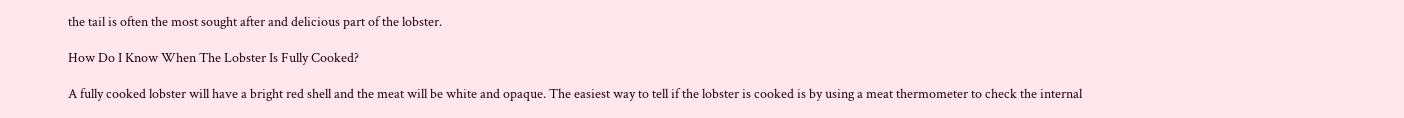the tail is often the most sought after and delicious part of the lobster.

How Do I Know When The Lobster Is Fully Cooked?

A fully cooked lobster will have a bright red shell and the meat will be white and opaque. The easiest way to tell if the lobster is cooked is by using a meat thermometer to check the internal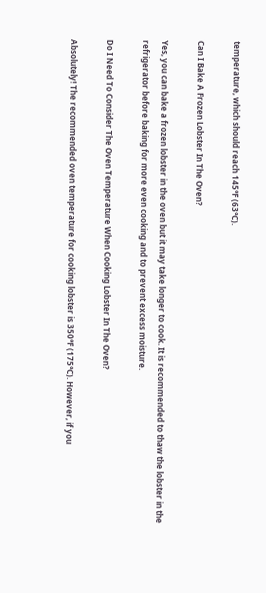temperature, which should reach 145°F (63°C).

Can I Bake A Frozen Lobster In The Oven?

Yes, you can bake a frozen lobster in the oven but it may take longer to cook. It is recommended to thaw the lobster in the refrigerator before baking for more even cooking and to prevent excess moisture.

Do I Need To Consider The Oven Temperature When Cooking Lobster In The Oven?

Absolutely! The recommended oven temperature for cooking lobster is 350°F (175°C). However, if you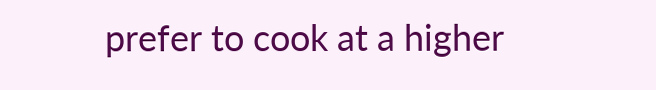prefer to cook at a higher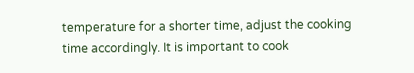temperature for a shorter time, adjust the cooking time accordingly. It is important to cook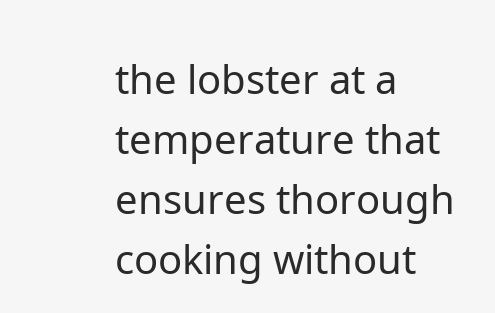the lobster at a temperature that ensures thorough cooking without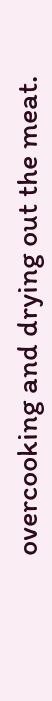overcooking and drying out the meat.